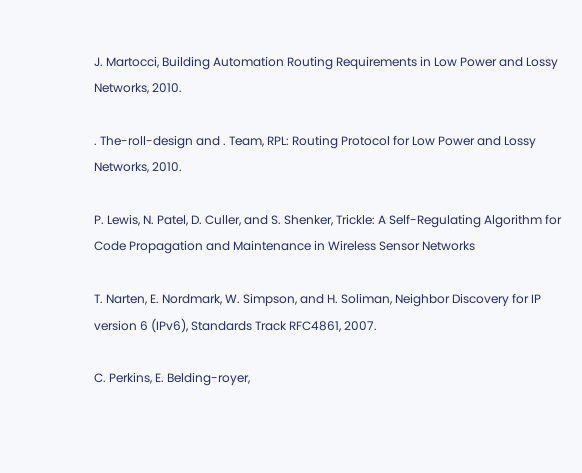J. Martocci, Building Automation Routing Requirements in Low Power and Lossy Networks, 2010.

. The-roll-design and . Team, RPL: Routing Protocol for Low Power and Lossy Networks, 2010.

P. Lewis, N. Patel, D. Culler, and S. Shenker, Trickle: A Self-Regulating Algorithm for Code Propagation and Maintenance in Wireless Sensor Networks

T. Narten, E. Nordmark, W. Simpson, and H. Soliman, Neighbor Discovery for IP version 6 (IPv6), Standards Track RFC4861, 2007.

C. Perkins, E. Belding-royer,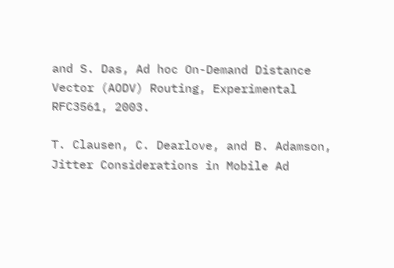and S. Das, Ad hoc On-Demand Distance Vector (AODV) Routing, Experimental RFC3561, 2003.

T. Clausen, C. Dearlove, and B. Adamson, Jitter Considerations in Mobile Ad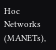Hoc Networks (MANETs),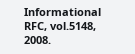Informational RFC, vol.5148, 2008.